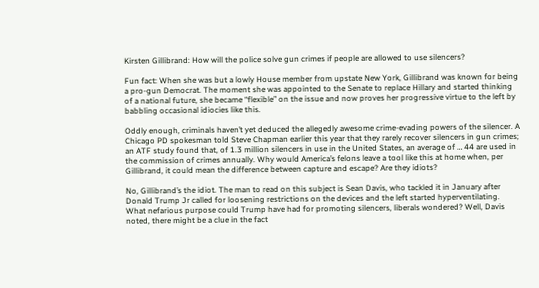Kirsten Gillibrand: How will the police solve gun crimes if people are allowed to use silencers?

Fun fact: When she was but a lowly House member from upstate New York, Gillibrand was known for being a pro-gun Democrat. The moment she was appointed to the Senate to replace Hillary and started thinking of a national future, she became “flexible” on the issue and now proves her progressive virtue to the left by babbling occasional idiocies like this.

Oddly enough, criminals haven’t yet deduced the allegedly awesome crime-evading powers of the silencer. A Chicago PD spokesman told Steve Chapman earlier this year that they rarely recover silencers in gun crimes; an ATF study found that, of 1.3 million silencers in use in the United States, an average of … 44 are used in the commission of crimes annually. Why would America’s felons leave a tool like this at home when, per Gillibrand, it could mean the difference between capture and escape? Are they idiots?

No, Gillibrand’s the idiot. The man to read on this subject is Sean Davis, who tackled it in January after Donald Trump Jr called for loosening restrictions on the devices and the left started hyperventilating. What nefarious purpose could Trump have had for promoting silencers, liberals wondered? Well, Davis noted, there might be a clue in the fact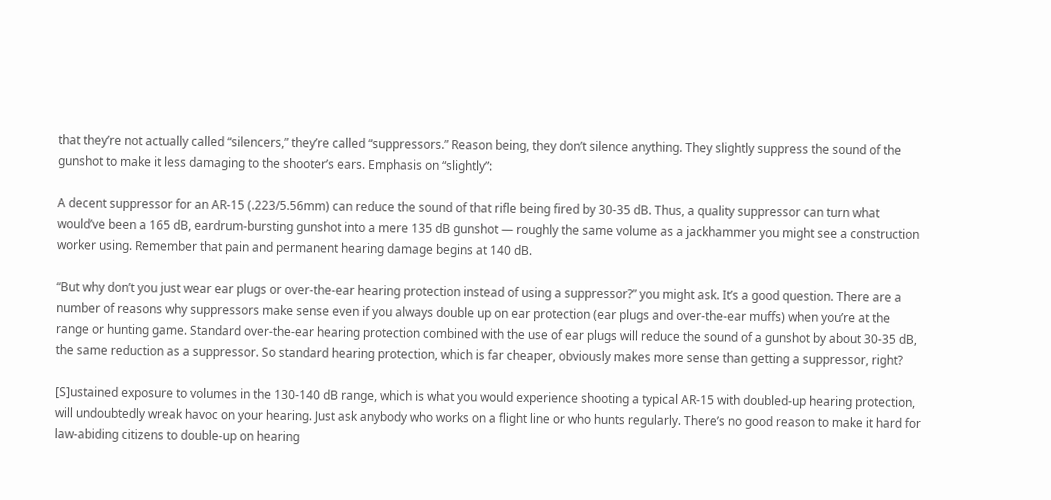that they’re not actually called “silencers,” they’re called “suppressors.” Reason being, they don’t silence anything. They slightly suppress the sound of the gunshot to make it less damaging to the shooter’s ears. Emphasis on “slightly”:

A decent suppressor for an AR-15 (.223/5.56mm) can reduce the sound of that rifle being fired by 30-35 dB. Thus, a quality suppressor can turn what would’ve been a 165 dB, eardrum-bursting gunshot into a mere 135 dB gunshot — roughly the same volume as a jackhammer you might see a construction worker using. Remember that pain and permanent hearing damage begins at 140 dB.

“But why don’t you just wear ear plugs or over-the-ear hearing protection instead of using a suppressor?” you might ask. It’s a good question. There are a number of reasons why suppressors make sense even if you always double up on ear protection (ear plugs and over-the-ear muffs) when you’re at the range or hunting game. Standard over-the-ear hearing protection combined with the use of ear plugs will reduce the sound of a gunshot by about 30-35 dB, the same reduction as a suppressor. So standard hearing protection, which is far cheaper, obviously makes more sense than getting a suppressor, right?

[S]ustained exposure to volumes in the 130-140 dB range, which is what you would experience shooting a typical AR-15 with doubled-up hearing protection, will undoubtedly wreak havoc on your hearing. Just ask anybody who works on a flight line or who hunts regularly. There’s no good reason to make it hard for law-abiding citizens to double-up on hearing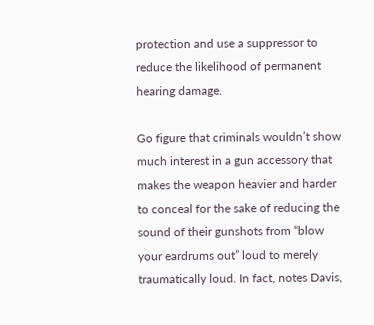protection and use a suppressor to reduce the likelihood of permanent hearing damage.

Go figure that criminals wouldn’t show much interest in a gun accessory that makes the weapon heavier and harder to conceal for the sake of reducing the sound of their gunshots from “blow your eardrums out” loud to merely traumatically loud. In fact, notes Davis,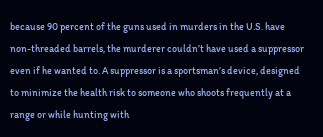because 90 percent of the guns used in murders in the U.S. have non-threaded barrels, the murderer couldn’t have used a suppressor even if he wanted to. A suppressor is a sportsman’s device, designed to minimize the health risk to someone who shoots frequently at a range or while hunting with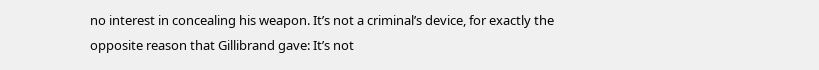no interest in concealing his weapon. It’s not a criminal’s device, for exactly the opposite reason that Gillibrand gave: It’s not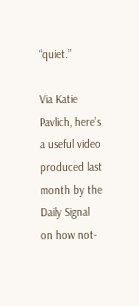“quiet.”

Via Katie Pavlich, here’s a useful video produced last month by the Daily Signal on how not-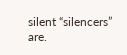silent “silencers” are.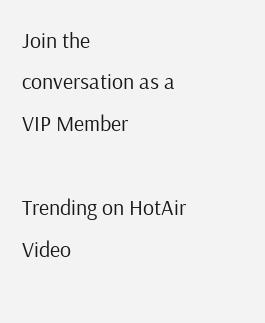Join the conversation as a VIP Member

Trending on HotAir Video